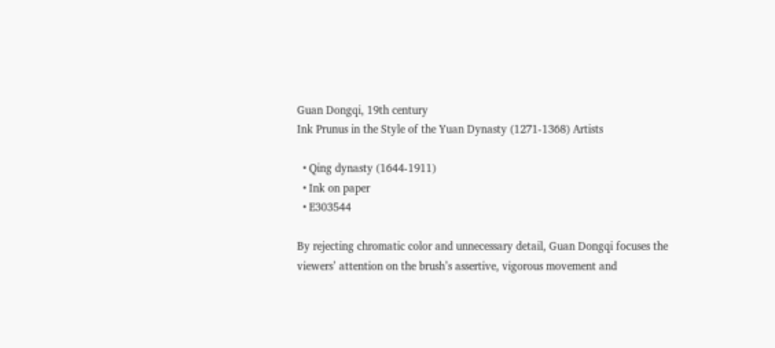Guan Dongqi, 19th century
Ink Prunus in the Style of the Yuan Dynasty (1271-1368) Artists

  • Qing dynasty (1644-1911)
  • Ink on paper
  • E303544

By rejecting chromatic color and unnecessary detail, Guan Dongqi focuses the viewers’ attention on the brush’s assertive, vigorous movement and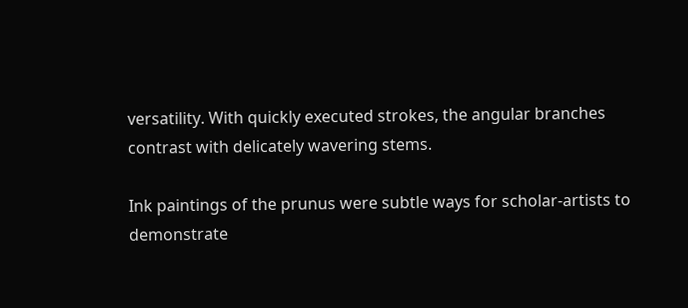versatility. With quickly executed strokes, the angular branches contrast with delicately wavering stems.

Ink paintings of the prunus were subtle ways for scholar-artists to demonstrate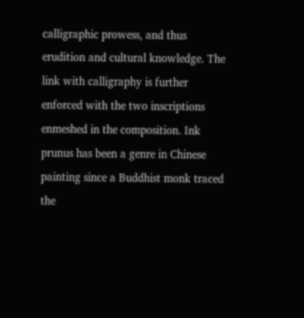calligraphic prowess, and thus erudition and cultural knowledge. The link with calligraphy is further enforced with the two inscriptions enmeshed in the composition. Ink prunus has been a genre in Chinese painting since a Buddhist monk traced the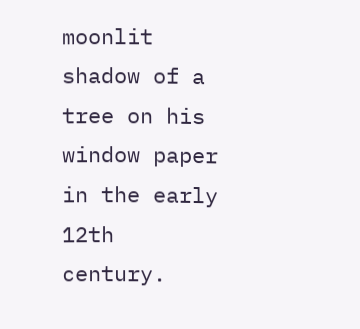moonlit shadow of a tree on his window paper in the early 12th century.